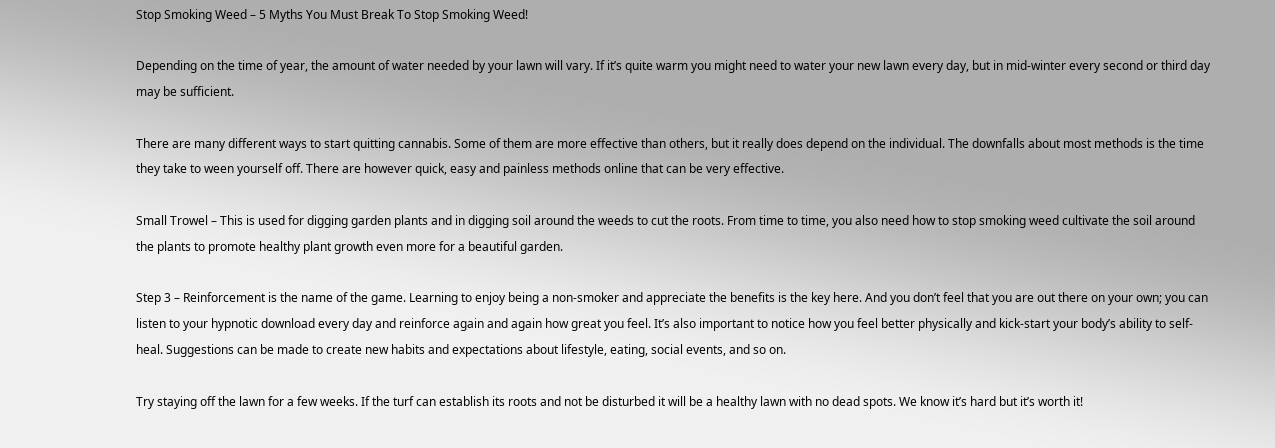Stop Smoking Weed – 5 Myths You Must Break To Stop Smoking Weed!

Depending on the time of year, the amount of water needed by your lawn will vary. If it’s quite warm you might need to water your new lawn every day, but in mid-winter every second or third day may be sufficient.

There are many different ways to start quitting cannabis. Some of them are more effective than others, but it really does depend on the individual. The downfalls about most methods is the time they take to ween yourself off. There are however quick, easy and painless methods online that can be very effective.

Small Trowel – This is used for digging garden plants and in digging soil around the weeds to cut the roots. From time to time, you also need how to stop smoking weed cultivate the soil around the plants to promote healthy plant growth even more for a beautiful garden.

Step 3 – Reinforcement is the name of the game. Learning to enjoy being a non-smoker and appreciate the benefits is the key here. And you don’t feel that you are out there on your own; you can listen to your hypnotic download every day and reinforce again and again how great you feel. It’s also important to notice how you feel better physically and kick-start your body’s ability to self-heal. Suggestions can be made to create new habits and expectations about lifestyle, eating, social events, and so on.

Try staying off the lawn for a few weeks. If the turf can establish its roots and not be disturbed it will be a healthy lawn with no dead spots. We know it’s hard but it’s worth it!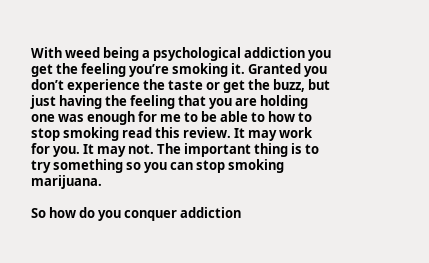With weed being a psychological addiction you get the feeling you’re smoking it. Granted you don’t experience the taste or get the buzz, but just having the feeling that you are holding one was enough for me to be able to how to stop smoking read this review. It may work for you. It may not. The important thing is to try something so you can stop smoking marijuana.

So how do you conquer addiction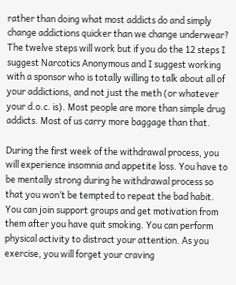rather than doing what most addicts do and simply change addictions quicker than we change underwear? The twelve steps will work but if you do the 12 steps I suggest Narcotics Anonymous and I suggest working with a sponsor who is totally willing to talk about all of your addictions, and not just the meth (or whatever your d.o.c. is). Most people are more than simple drug addicts. Most of us carry more baggage than that.

During the first week of the withdrawal process, you will experience insomnia and appetite loss. You have to be mentally strong during he withdrawal process so that you won’t be tempted to repeat the bad habit. You can join support groups and get motivation from them after you have quit smoking. You can perform physical activity to distract your attention. As you exercise, you will forget your craving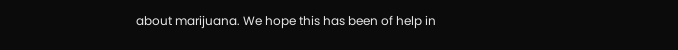about marijuana. We hope this has been of help in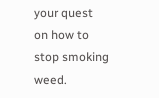your quest on how to stop smoking weed.